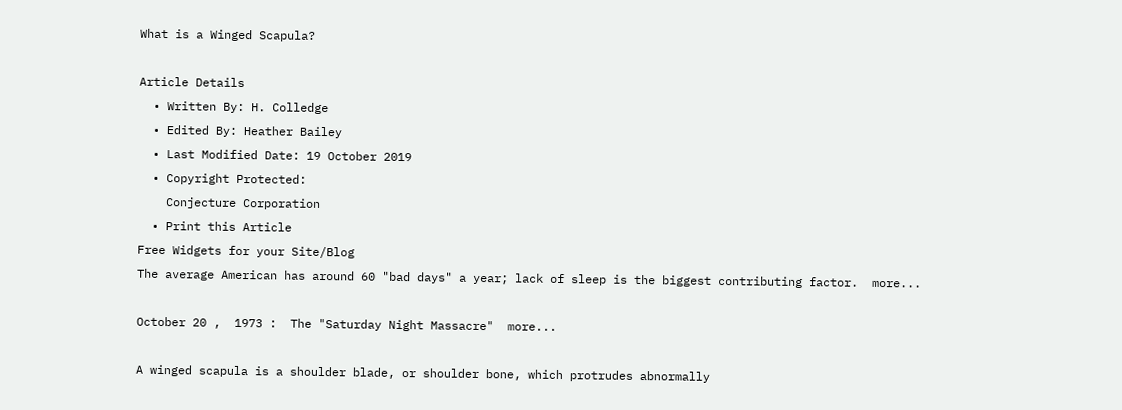What is a Winged Scapula?

Article Details
  • Written By: H. Colledge
  • Edited By: Heather Bailey
  • Last Modified Date: 19 October 2019
  • Copyright Protected:
    Conjecture Corporation
  • Print this Article
Free Widgets for your Site/Blog
The average American has around 60 "bad days" a year; lack of sleep is the biggest contributing factor.  more...

October 20 ,  1973 :  The "Saturday Night Massacre"  more...

A winged scapula is a shoulder blade, or shoulder bone, which protrudes abnormally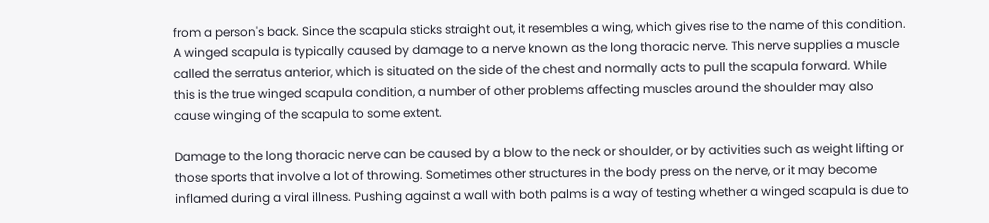from a person's back. Since the scapula sticks straight out, it resembles a wing, which gives rise to the name of this condition. A winged scapula is typically caused by damage to a nerve known as the long thoracic nerve. This nerve supplies a muscle called the serratus anterior, which is situated on the side of the chest and normally acts to pull the scapula forward. While this is the true winged scapula condition, a number of other problems affecting muscles around the shoulder may also cause winging of the scapula to some extent.

Damage to the long thoracic nerve can be caused by a blow to the neck or shoulder, or by activities such as weight lifting or those sports that involve a lot of throwing. Sometimes other structures in the body press on the nerve, or it may become inflamed during a viral illness. Pushing against a wall with both palms is a way of testing whether a winged scapula is due to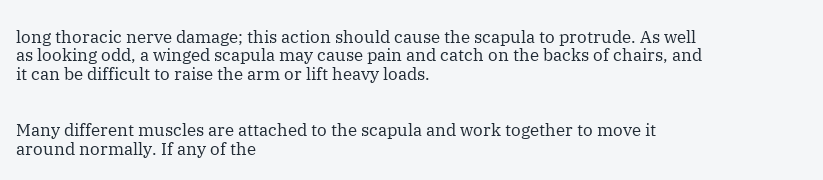long thoracic nerve damage; this action should cause the scapula to protrude. As well as looking odd, a winged scapula may cause pain and catch on the backs of chairs, and it can be difficult to raise the arm or lift heavy loads.


Many different muscles are attached to the scapula and work together to move it around normally. If any of the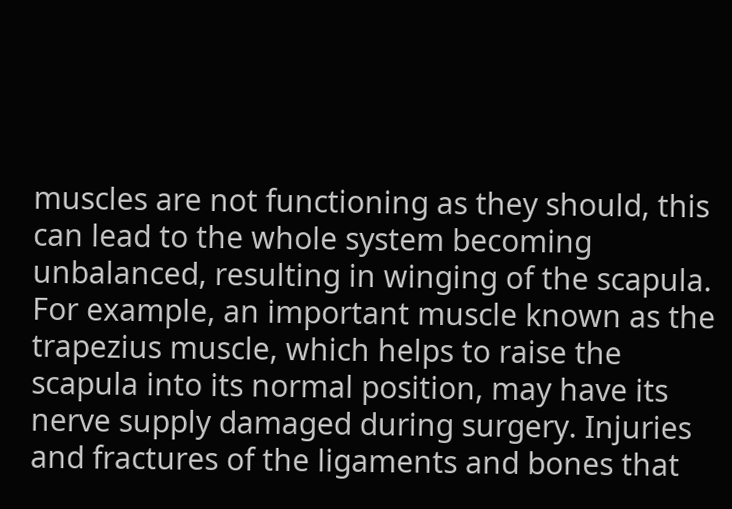muscles are not functioning as they should, this can lead to the whole system becoming unbalanced, resulting in winging of the scapula. For example, an important muscle known as the trapezius muscle, which helps to raise the scapula into its normal position, may have its nerve supply damaged during surgery. Injuries and fractures of the ligaments and bones that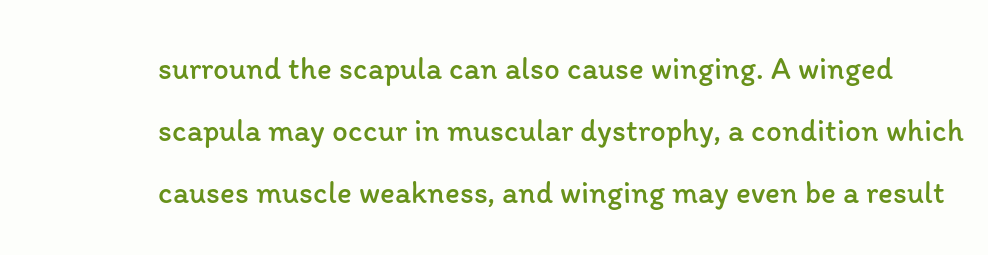surround the scapula can also cause winging. A winged scapula may occur in muscular dystrophy, a condition which causes muscle weakness, and winging may even be a result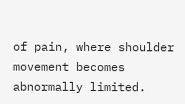of pain, where shoulder movement becomes abnormally limited.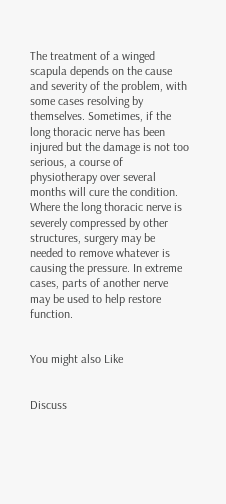The treatment of a winged scapula depends on the cause and severity of the problem, with some cases resolving by themselves. Sometimes, if the long thoracic nerve has been injured but the damage is not too serious, a course of physiotherapy over several months will cure the condition. Where the long thoracic nerve is severely compressed by other structures, surgery may be needed to remove whatever is causing the pressure. In extreme cases, parts of another nerve may be used to help restore function.


You might also Like


Discuss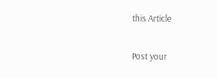this Article

Post your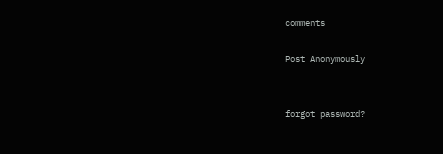comments

Post Anonymously


forgot password?